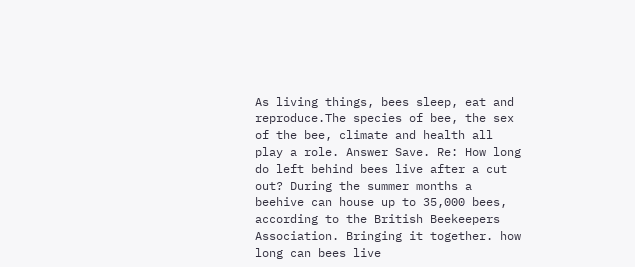As living things, bees sleep, eat and reproduce.The species of bee, the sex of the bee, climate and health all play a role. Answer Save. Re: How long do left behind bees live after a cut out? During the summer months a beehive can house up to 35,000 bees, according to the British Beekeepers Association. Bringing it together. how long can bees live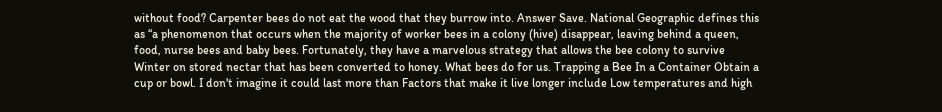without food? Carpenter bees do not eat the wood that they burrow into. Answer Save. National Geographic defines this as “a phenomenon that occurs when the majority of worker bees in a colony (hive) disappear, leaving behind a queen, food, nurse bees and baby bees. Fortunately, they have a marvelous strategy that allows the bee colony to survive Winter on stored nectar that has been converted to honey. What bees do for us. Trapping a Bee In a Container Obtain a cup or bowl. I don't imagine it could last more than Factors that make it live longer include Low temperatures and high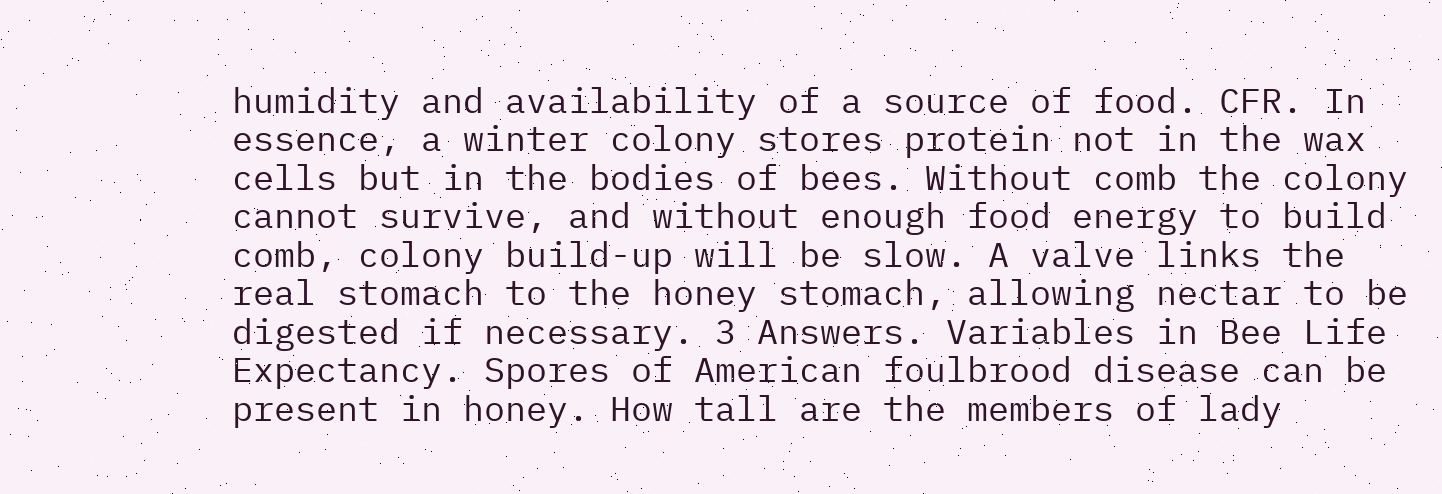humidity and availability of a source of food. CFR. In essence, a winter colony stores protein not in the wax cells but in the bodies of bees. Without comb the colony cannot survive, and without enough food energy to build comb, colony build-up will be slow. A valve links the real stomach to the honey stomach, allowing nectar to be digested if necessary. 3 Answers. Variables in Bee Life Expectancy. Spores of American foulbrood disease can be present in honey. How tall are the members of lady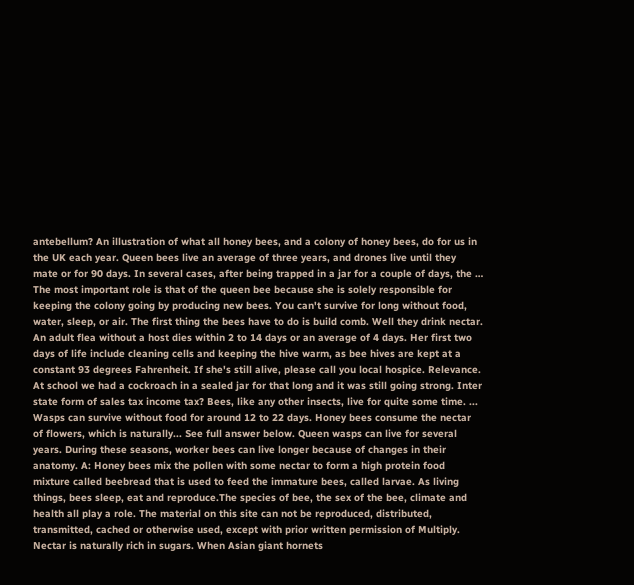antebellum? An illustration of what all honey bees, and a colony of honey bees, do for us in the UK each year. Queen bees live an average of three years, and drones live until they mate or for 90 days. In several cases, after being trapped in a jar for a couple of days, the … The most important role is that of the queen bee because she is solely responsible for keeping the colony going by producing new bees. You can't survive for long without food, water, sleep, or air. The first thing the bees have to do is build comb. Well they drink nectar. An adult flea without a host dies within 2 to 14 days or an average of 4 days. Her first two days of life include cleaning cells and keeping the hive warm, as bee hives are kept at a constant 93 degrees Fahrenheit. If she's still alive, please call you local hospice. Relevance. At school we had a cockroach in a sealed jar for that long and it was still going strong. Inter state form of sales tax income tax? Bees, like any other insects, live for quite some time. ... Wasps can survive without food for around 12 to 22 days. Honey bees consume the nectar of flowers, which is naturally... See full answer below. Queen wasps can live for several years. During these seasons, worker bees can live longer because of changes in their anatomy. A: Honey bees mix the pollen with some nectar to form a high protein food mixture called beebread that is used to feed the immature bees, called larvae. As living things, bees sleep, eat and reproduce.The species of bee, the sex of the bee, climate and health all play a role. The material on this site can not be reproduced, distributed, transmitted, cached or otherwise used, except with prior written permission of Multiply. Nectar is naturally rich in sugars. When Asian giant hornets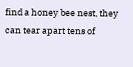find a honey bee nest, they can tear apart tens of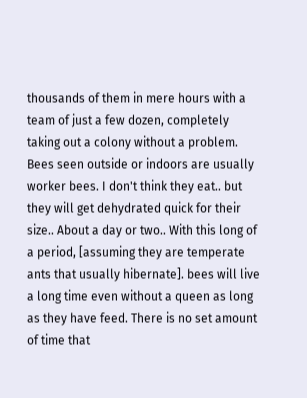thousands of them in mere hours with a team of just a few dozen, completely taking out a colony without a problem. Bees seen outside or indoors are usually worker bees. I don't think they eat.. but they will get dehydrated quick for their size.. About a day or two.. With this long of a period, [assuming they are temperate ants that usually hibernate]. bees will live a long time even without a queen as long as they have feed. There is no set amount of time that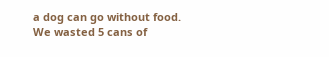a dog can go without food. We wasted 5 cans of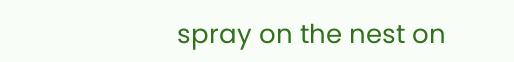spray on the nest on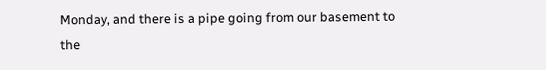Monday, and there is a pipe going from our basement to the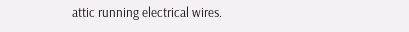attic running electrical wires.